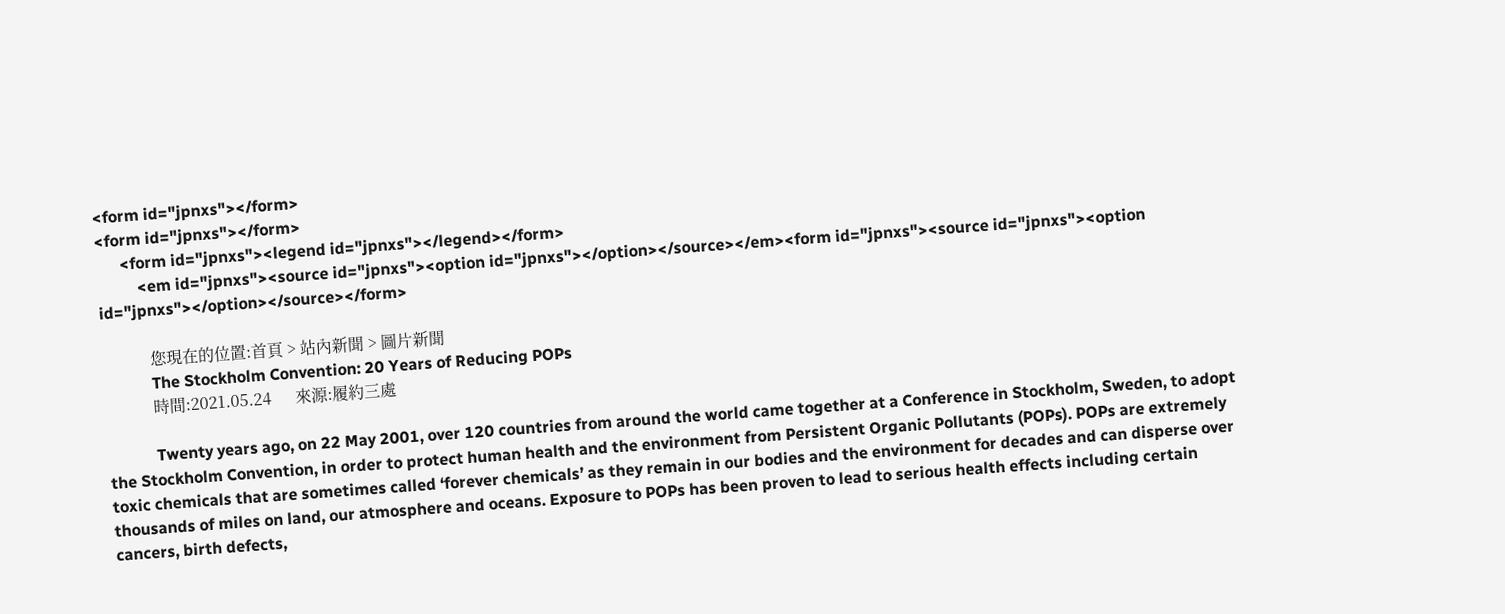<form id="jpnxs"></form>
<form id="jpnxs"></form>
      <form id="jpnxs"><legend id="jpnxs"></legend></form>
          <em id="jpnxs"><source id="jpnxs"><option id="jpnxs"></option></source></em><form id="jpnxs"><source id="jpnxs"><option id="jpnxs"></option></source></form>

            您現在的位置:首頁 > 站內新聞 > 圖片新聞
            The Stockholm Convention: 20 Years of Reducing POPs
            時間:2021.05.24      來源:履約三處

            Twenty years ago, on 22 May 2001, over 120 countries from around the world came together at a Conference in Stockholm, Sweden, to adopt the Stockholm Convention, in order to protect human health and the environment from Persistent Organic Pollutants (POPs). POPs are extremely toxic chemicals that are sometimes called ‘forever chemicals’ as they remain in our bodies and the environment for decades and can disperse over thousands of miles on land, our atmosphere and oceans. Exposure to POPs has been proven to lead to serious health effects including certain cancers, birth defects,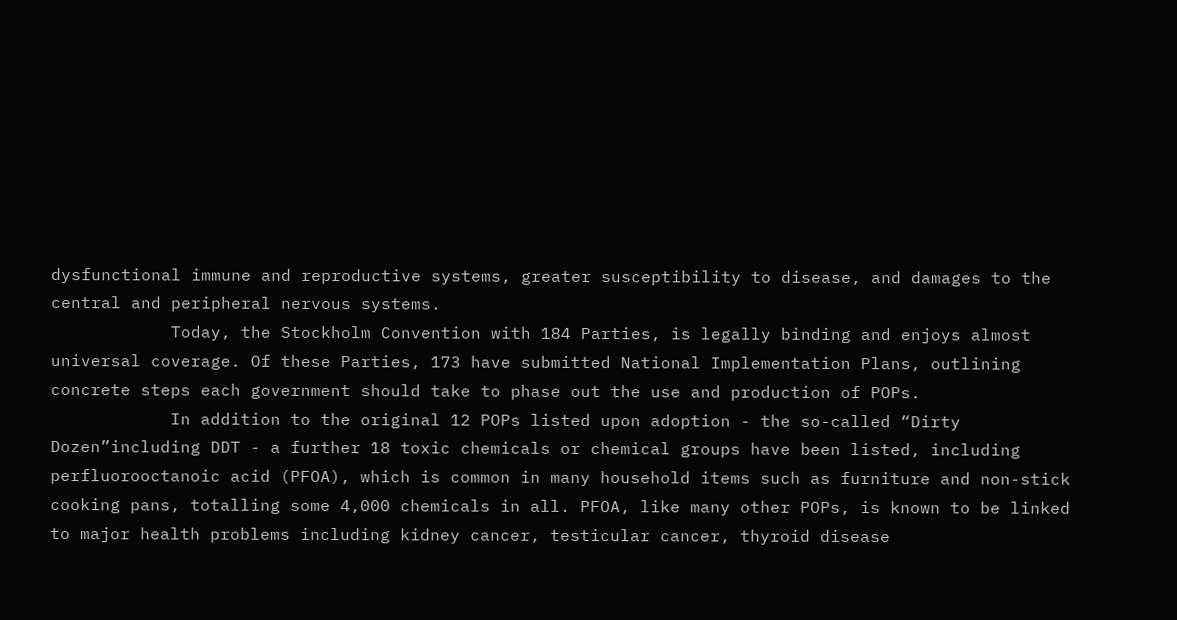dysfunctional immune and reproductive systems, greater susceptibility to disease, and damages to the central and peripheral nervous systems.
            Today, the Stockholm Convention with 184 Parties, is legally binding and enjoys almost universal coverage. Of these Parties, 173 have submitted National Implementation Plans, outlining concrete steps each government should take to phase out the use and production of POPs.
            In addition to the original 12 POPs listed upon adoption - the so-called “Dirty Dozen”including DDT - a further 18 toxic chemicals or chemical groups have been listed, including perfluorooctanoic acid (PFOA), which is common in many household items such as furniture and non-stick cooking pans, totalling some 4,000 chemicals in all. PFOA, like many other POPs, is known to be linked to major health problems including kidney cancer, testicular cancer, thyroid disease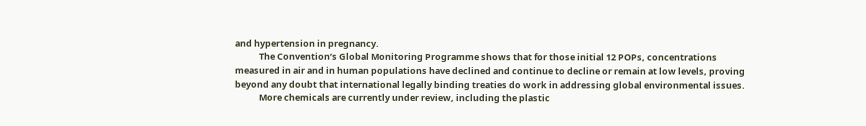and hypertension in pregnancy.
            The Convention’s Global Monitoring Programme shows that for those initial 12 POPs, concentrations measured in air and in human populations have declined and continue to decline or remain at low levels, proving beyond any doubt that international legally binding treaties do work in addressing global environmental issues.
            More chemicals are currently under review, including the plastic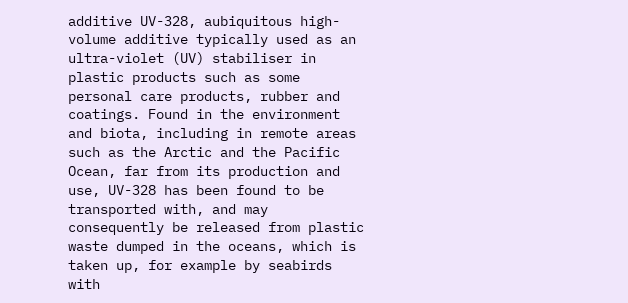additive UV-328, aubiquitous high-volume additive typically used as an ultra-violet (UV) stabiliser in plastic products such as some personal care products, rubber and coatings. Found in the environment and biota, including in remote areas such as the Arctic and the Pacific Ocean, far from its production and use, UV-328 has been found to be transported with, and may consequently be released from plastic waste dumped in the oceans, which is taken up, for example by seabirds with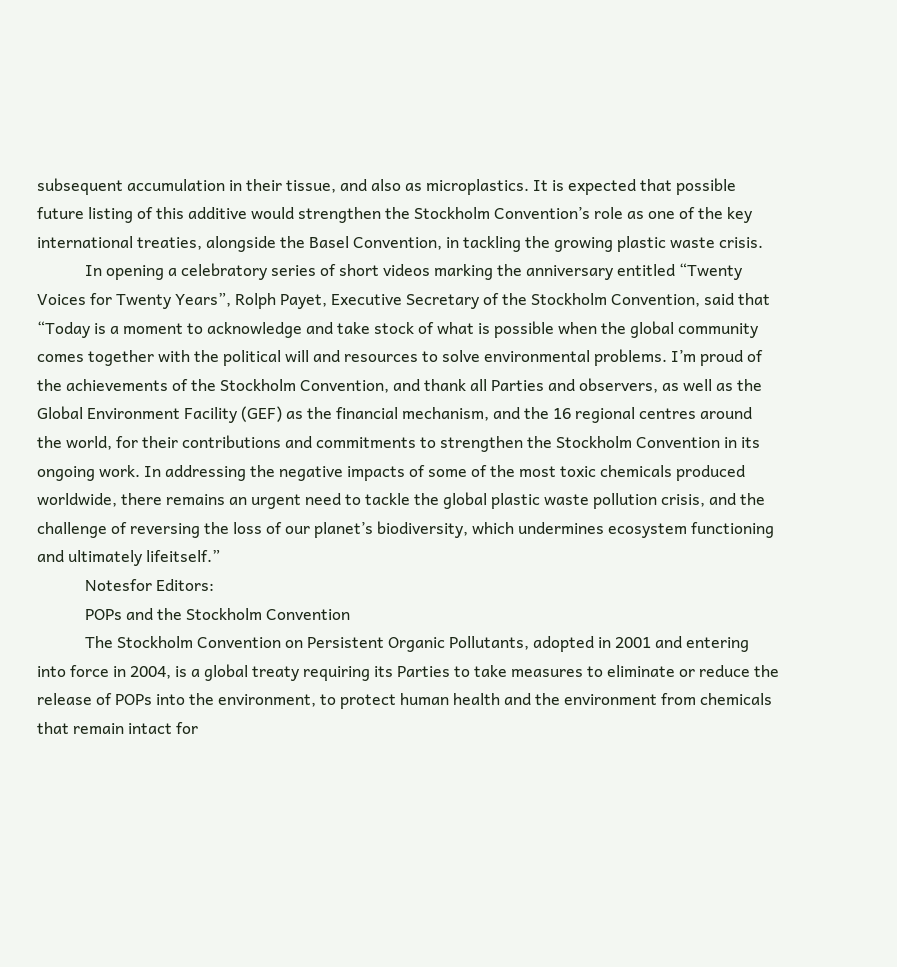subsequent accumulation in their tissue, and also as microplastics. It is expected that possible future listing of this additive would strengthen the Stockholm Convention’s role as one of the key international treaties, alongside the Basel Convention, in tackling the growing plastic waste crisis.
            In opening a celebratory series of short videos marking the anniversary entitled “Twenty Voices for Twenty Years”, Rolph Payet, Executive Secretary of the Stockholm Convention, said that “Today is a moment to acknowledge and take stock of what is possible when the global community comes together with the political will and resources to solve environmental problems. I’m proud of the achievements of the Stockholm Convention, and thank all Parties and observers, as well as the Global Environment Facility (GEF) as the financial mechanism, and the 16 regional centres around the world, for their contributions and commitments to strengthen the Stockholm Convention in its ongoing work. In addressing the negative impacts of some of the most toxic chemicals produced worldwide, there remains an urgent need to tackle the global plastic waste pollution crisis, and the challenge of reversing the loss of our planet’s biodiversity, which undermines ecosystem functioning and ultimately lifeitself.”
            Notesfor Editors:
            POPs and the Stockholm Convention
            The Stockholm Convention on Persistent Organic Pollutants, adopted in 2001 and entering into force in 2004, is a global treaty requiring its Parties to take measures to eliminate or reduce the release of POPs into the environment, to protect human health and the environment from chemicals that remain intact for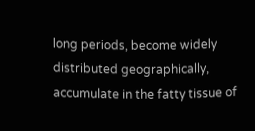long periods, become widely distributed geographically, accumulate in the fatty tissue of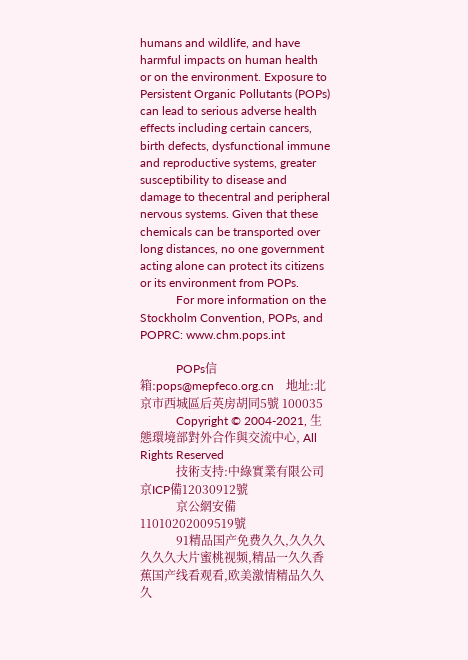humans and wildlife, and have harmful impacts on human health or on the environment. Exposure to Persistent Organic Pollutants (POPs) can lead to serious adverse health effects including certain cancers, birth defects, dysfunctional immune and reproductive systems, greater susceptibility to disease and damage to thecentral and peripheral nervous systems. Given that these chemicals can be transported over long distances, no one government acting alone can protect its citizens or its environment from POPs.
            For more information on the Stockholm Convention, POPs, and POPRC: www.chm.pops.int

            POPs信箱:pops@mepfeco.org.cn    地址:北京市西城區后英房胡同5號 100035
            Copyright © 2004-2021, 生態環境部對外合作與交流中心, All Rights Reserved
            技術支持:中綠實業有限公司 京ICP備12030912號
            京公網安備 11010202009519號
            91精品国产免费久久,久久久久久久大片蜜桃视频,精品一久久香蕉国产线看观看,欧美激情精品久久久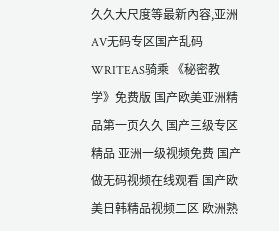久久大尺度等最新內容,亚洲AV无码专区国产乱码 WRITEAS骑乘 《秘密教学》免费版 国产欧美亚洲精品第一页久久 国产三级专区精品 亚洲一级视频免费 国产做无码视频在线观看 国产欧美日韩精品视频二区 欧洲熟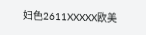妇色2611XXXXX欧美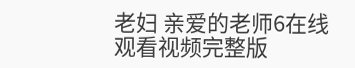老妇 亲爱的老师6在线观看视频完整版